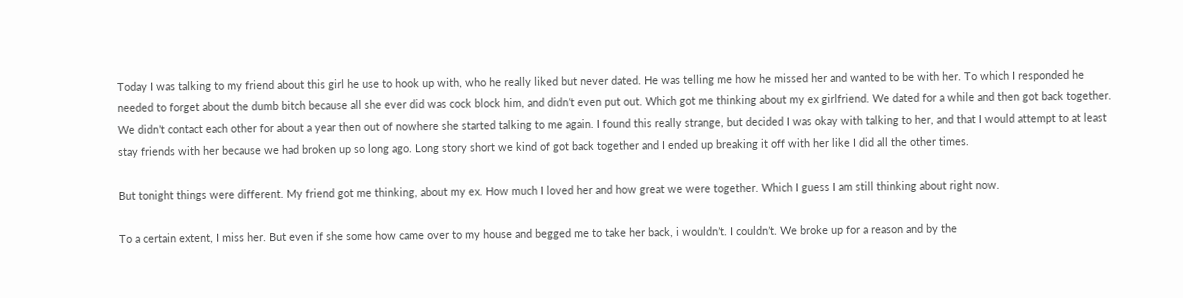Today I was talking to my friend about this girl he use to hook up with, who he really liked but never dated. He was telling me how he missed her and wanted to be with her. To which I responded he needed to forget about the dumb bitch because all she ever did was cock block him, and didn’t even put out. Which got me thinking about my ex girlfriend. We dated for a while and then got back together. We didn’t contact each other for about a year then out of nowhere she started talking to me again. I found this really strange, but decided I was okay with talking to her, and that I would attempt to at least stay friends with her because we had broken up so long ago. Long story short we kind of got back together and I ended up breaking it off with her like I did all the other times.

But tonight things were different. My friend got me thinking, about my ex. How much I loved her and how great we were together. Which I guess I am still thinking about right now.

To a certain extent, I miss her. But even if she some how came over to my house and begged me to take her back, i wouldn’t. I couldn’t. We broke up for a reason and by the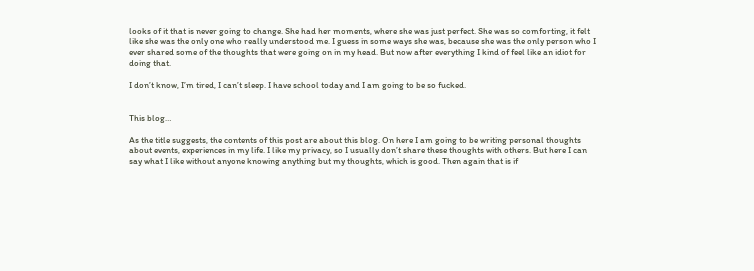looks of it that is never going to change. She had her moments, where she was just perfect. She was so comforting, it felt like she was the only one who really understood me. I guess in some ways she was, because she was the only person who I ever shared some of the thoughts that were going on in my head. But now after everything I kind of feel like an idiot for doing that.

I don’t know, I’m tired, I can’t sleep. I have school today and I am going to be so fucked.


This blog…

As the title suggests, the contents of this post are about this blog. On here I am going to be writing personal thoughts about events, experiences in my life. I like my privacy, so I usually don’t share these thoughts with others. But here I can say what I like without anyone knowing anything but my thoughts, which is good. Then again that is if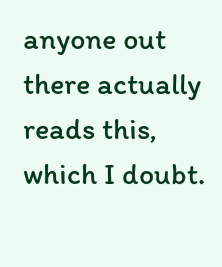anyone out there actually reads this, which I doubt.